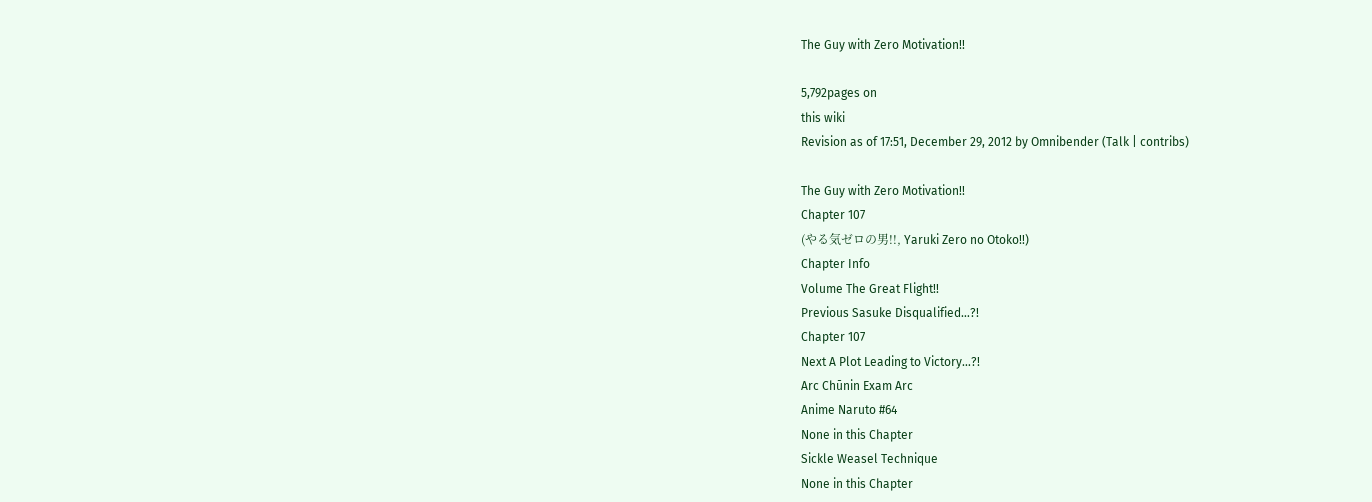The Guy with Zero Motivation!!

5,792pages on
this wiki
Revision as of 17:51, December 29, 2012 by Omnibender (Talk | contribs)

The Guy with Zero Motivation!!
Chapter 107
(やる気ゼロの男!!, Yaruki Zero no Otoko!!)
Chapter Info
Volume The Great Flight!!
Previous Sasuke Disqualified…?!
Chapter 107
Next A Plot Leading to Victory…?!
Arc Chūnin Exam Arc
Anime Naruto #64
None in this Chapter
Sickle Weasel Technique
None in this Chapter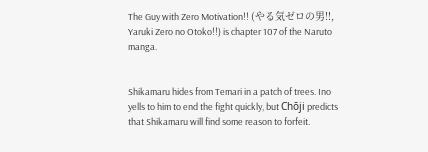The Guy with Zero Motivation!! (やる気ゼロの男!!, Yaruki Zero no Otoko!!) is chapter 107 of the Naruto manga.


Shikamaru hides from Temari in a patch of trees. Ino yells to him to end the fight quickly, but Chōji predicts that Shikamaru will find some reason to forfeit.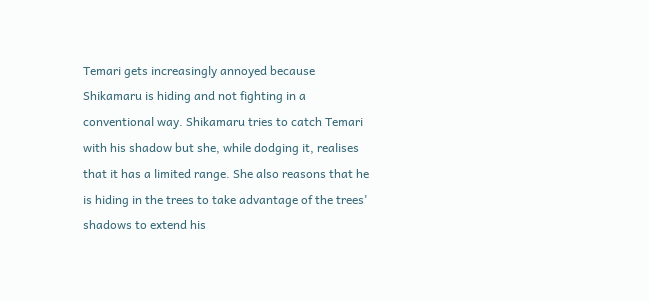Temari gets increasingly annoyed because Shikamaru is hiding and not fighting in a conventional way. Shikamaru tries to catch Temari with his shadow but she, while dodging it, realises that it has a limited range. She also reasons that he is hiding in the trees to take advantage of the trees' shadows to extend his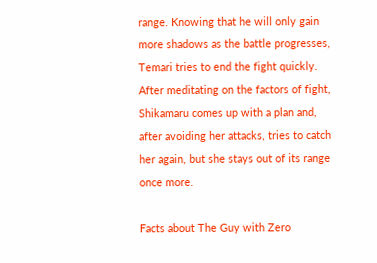range. Knowing that he will only gain more shadows as the battle progresses, Temari tries to end the fight quickly. After meditating on the factors of fight, Shikamaru comes up with a plan and, after avoiding her attacks, tries to catch her again, but she stays out of its range once more.

Facts about The Guy with Zero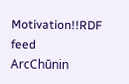Motivation!!RDF feed
ArcChūnin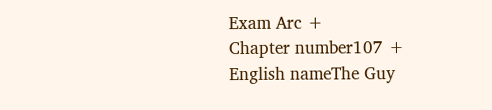Exam Arc +
Chapter number107 +
English nameThe Guy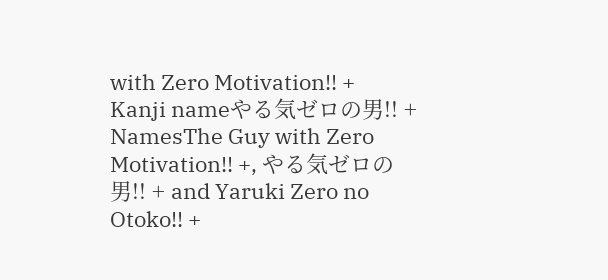with Zero Motivation!! +
Kanji nameやる気ゼロの男!! +
NamesThe Guy with Zero Motivation!! +, やる気ゼロの男!! + and Yaruki Zero no Otoko!! +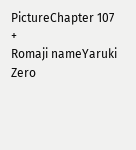PictureChapter 107 +
Romaji nameYaruki Zero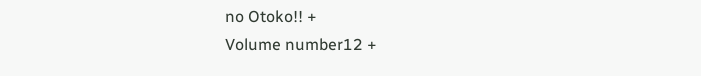no Otoko!! +
Volume number12 +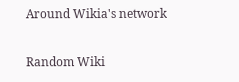Around Wikia's network

Random Wiki